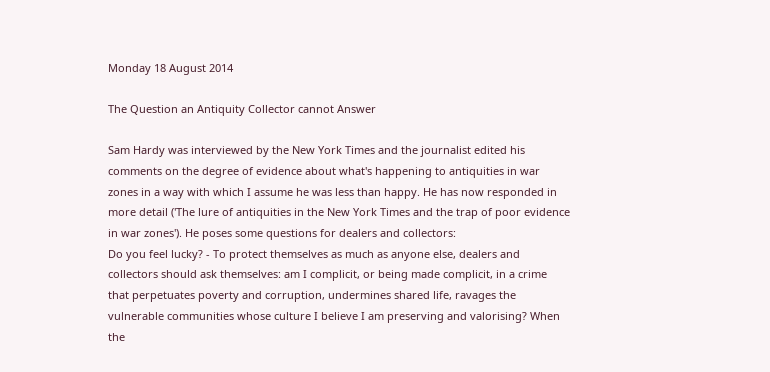Monday 18 August 2014

The Question an Antiquity Collector cannot Answer

Sam Hardy was interviewed by the New York Times and the journalist edited his comments on the degree of evidence about what's happening to antiquities in war zones in a way with which I assume he was less than happy. He has now responded in more detail ('The lure of antiquities in the New York Times and the trap of poor evidence in war zones'). He poses some questions for dealers and collectors:
Do you feel lucky? - To protect themselves as much as anyone else, dealers and collectors should ask themselves: am I complicit, or being made complicit, in a crime that perpetuates poverty and corruption, undermines shared life, ravages the vulnerable communities whose culture I believe I am preserving and valorising? When the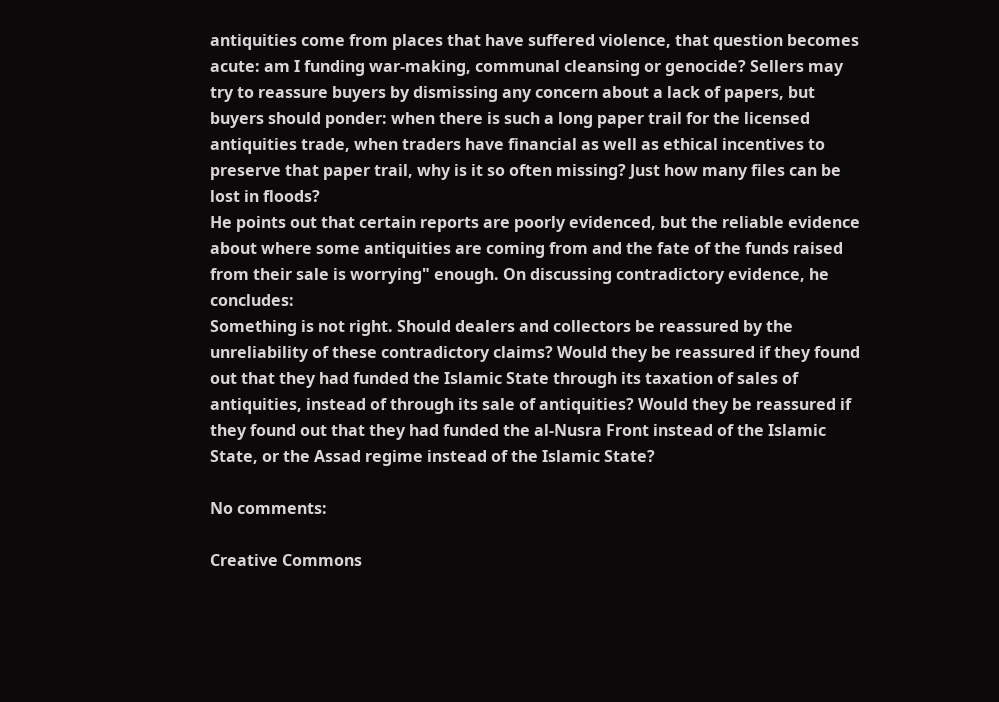antiquities come from places that have suffered violence, that question becomes acute: am I funding war-making, communal cleansing or genocide? Sellers may try to reassure buyers by dismissing any concern about a lack of papers, but buyers should ponder: when there is such a long paper trail for the licensed antiquities trade, when traders have financial as well as ethical incentives to preserve that paper trail, why is it so often missing? Just how many files can be lost in floods?
He points out that certain reports are poorly evidenced, but the reliable evidence about where some antiquities are coming from and the fate of the funds raised from their sale is worrying" enough. On discussing contradictory evidence, he concludes:
Something is not right. Should dealers and collectors be reassured by the unreliability of these contradictory claims? Would they be reassured if they found out that they had funded the Islamic State through its taxation of sales of antiquities, instead of through its sale of antiquities? Would they be reassured if they found out that they had funded the al-Nusra Front instead of the Islamic State, or the Assad regime instead of the Islamic State?

No comments:

Creative Commons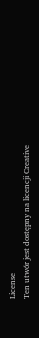License
Ten utwór jest dostępny na licencji Creative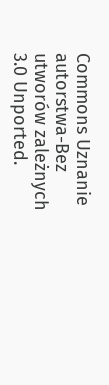Commons Uznanie autorstwa-Bez utworów zależnych 3.0 Unported.